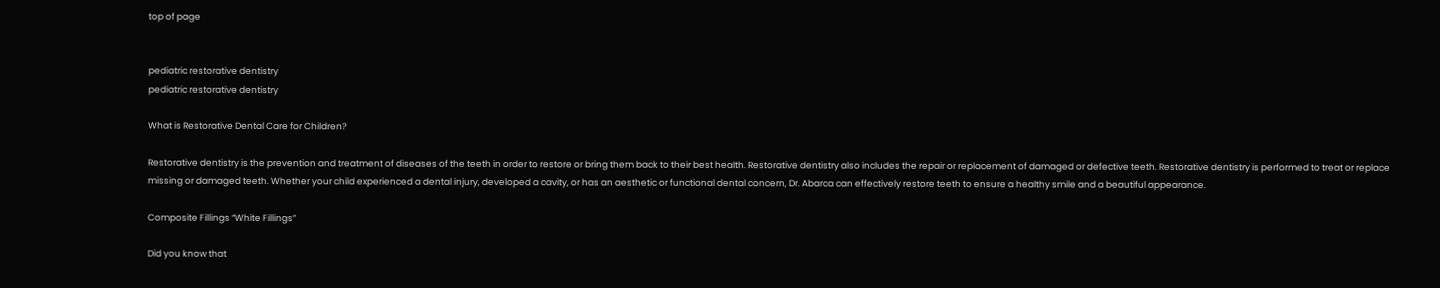top of page


pediatric restorative dentistry
pediatric restorative dentistry

What is Restorative Dental Care for Children?

Restorative dentistry is the prevention and treatment of diseases of the teeth in order to restore or bring them back to their best health. Restorative dentistry also includes the repair or replacement of damaged or defective teeth. Restorative dentistry is performed to treat or replace missing or damaged teeth. Whether your child experienced a dental injury, developed a cavity, or has an aesthetic or functional dental concern, Dr. Abarca can effectively restore teeth to ensure a healthy smile and a beautiful appearance.

Composite Fillings “White Fillings”

Did you know that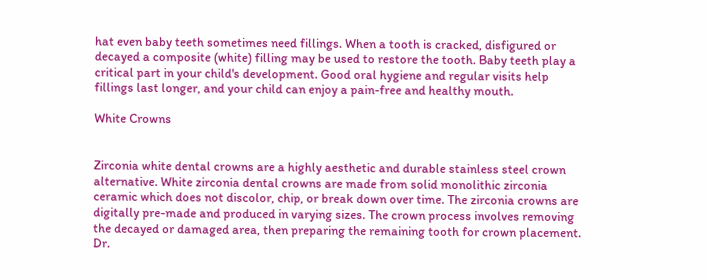hat even baby teeth sometimes need fillings. When a tooth is cracked, disfigured or decayed a composite (white) filling may be used to restore the tooth. Baby teeth play a critical part in your child's development. Good oral hygiene and regular visits help fillings last longer, and your child can enjoy a pain-free and healthy mouth.

White Crowns


Zirconia white dental crowns are a highly aesthetic and durable stainless steel crown alternative. White zirconia dental crowns are made from solid monolithic zirconia ceramic which does not discolor, chip, or break down over time. The zirconia crowns are digitally pre-made and produced in varying sizes. The crown process involves removing the decayed or damaged area, then preparing the remaining tooth for crown placement. Dr.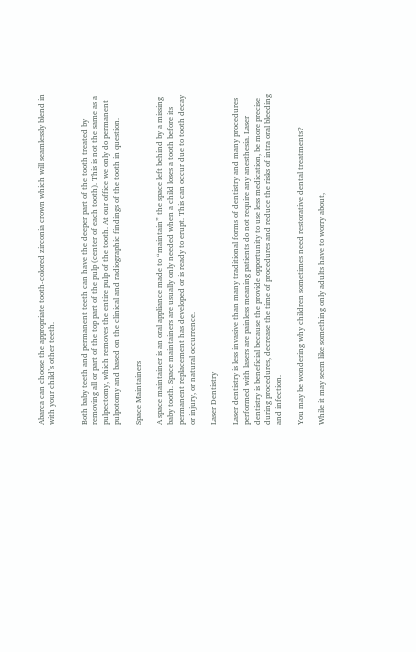Abarca can choose the appropriate tooth-colored zirconia crown which will seamlessly blend in with your child’s other teeth.


Both baby teeth and permanent teeth can have the deeper part of the tooth treated by removing all or part of the top part of the pulp (center of each tooth). This is not the same as a pulpectomy, which removes the entire pulp of the tooth. At our office we only do permanent pulpotomy and based on the clinical and radiographic findings of the tooth in question.

Space Maintainers

A space maintainer is an oral appliance made to “maintain” the space left behind by a missing baby tooth. Space maintainers are usually only needed when a child loses a tooth before its permanent replacement has developed or is ready to erupt. This can occur due to tooth decay or injury, or natural occurrence.

Laser Dentistry

Laser dentistry is less invasive than many traditional forms of dentistry and many procedures performed with lasers are painless meaning patients do not require any anesthesia. Laser dentistry is beneficial because the provide opportunity to use less medication, be more precise during procedures, decrease the time of procedures and reduce the risks of intra oral bleeding and infection.

You may be wondering why children sometimes need restorative dental treatments?

While it may seem like something only adults have to worry about,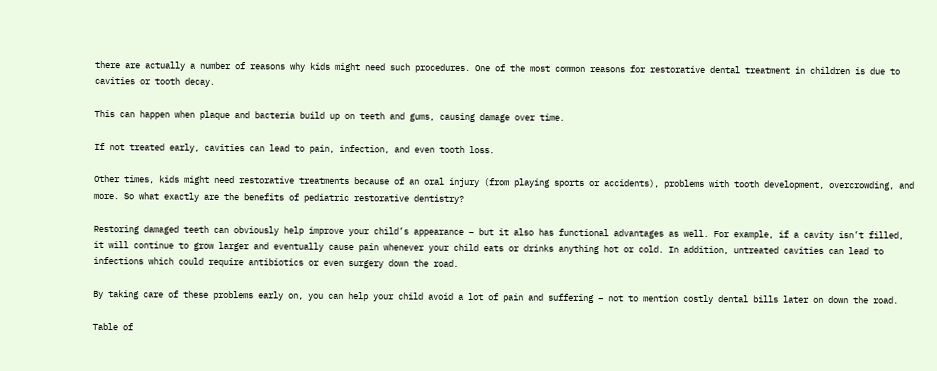there are actually a number of reasons why kids might need such procedures. One of the most common reasons for restorative dental treatment in children is due to cavities or tooth decay.

This can happen when plaque and bacteria build up on teeth and gums, causing damage over time.

If not treated early, cavities can lead to pain, infection, and even tooth loss.

Other times, kids might need restorative treatments because of an oral injury (from playing sports or accidents), problems with tooth development, overcrowding, and more. So what exactly are the benefits of pediatric restorative dentistry?

Restoring damaged teeth can obviously help improve your child’s appearance – but it also has functional advantages as well. For example, if a cavity isn’t filled, it will continue to grow larger and eventually cause pain whenever your child eats or drinks anything hot or cold. In addition, untreated cavities can lead to infections which could require antibiotics or even surgery down the road.

By taking care of these problems early on, you can help your child avoid a lot of pain and suffering – not to mention costly dental bills later on down the road.

Table of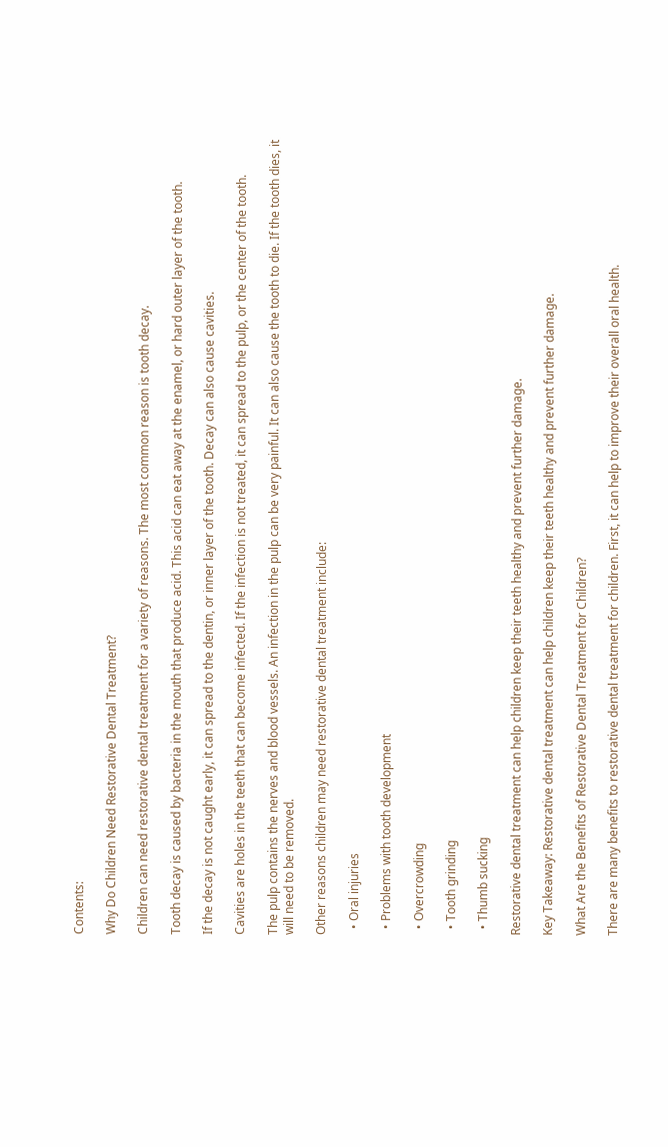Contents:

Why Do Children Need Restorative Dental Treatment?

Children can need restorative dental treatment for a variety of reasons. The most common reason is tooth decay.

Tooth decay is caused by bacteria in the mouth that produce acid. This acid can eat away at the enamel, or hard outer layer of the tooth.

If the decay is not caught early, it can spread to the dentin, or inner layer of the tooth. Decay can also cause cavities.

Cavities are holes in the teeth that can become infected. If the infection is not treated, it can spread to the pulp, or the center of the tooth.

The pulp contains the nerves and blood vessels. An infection in the pulp can be very painful. It can also cause the tooth to die. If the tooth dies, it will need to be removed.

Other reasons children may need restorative dental treatment include:

  • Oral injuries

  • Problems with tooth development

  • Overcrowding

  • Tooth grinding

  • Thumb sucking

Restorative dental treatment can help children keep their teeth healthy and prevent further damage.

Key Takeaway: Restorative dental treatment can help children keep their teeth healthy and prevent further damage.

What Are the Benefits of Restorative Dental Treatment for Children?

There are many benefits to restorative dental treatment for children. First, it can help to improve their overall oral health.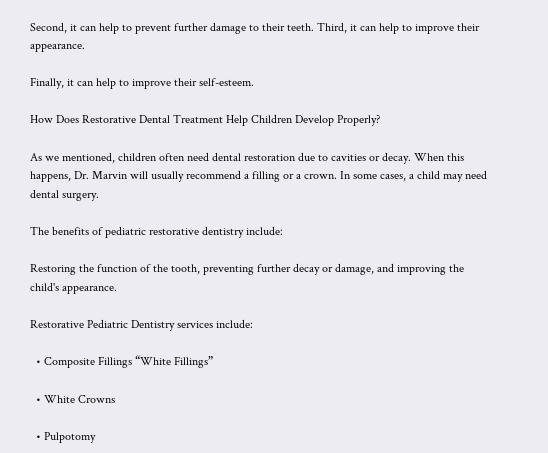Second, it can help to prevent further damage to their teeth. Third, it can help to improve their appearance.

Finally, it can help to improve their self-esteem.

How Does Restorative Dental Treatment Help Children Develop Properly?

As we mentioned, children often need dental restoration due to cavities or decay. When this happens, Dr. Marvin will usually recommend a filling or a crown. In some cases, a child may need dental surgery.

The benefits of pediatric restorative dentistry include:

Restoring the function of the tooth, preventing further decay or damage, and improving the child's appearance.

Restorative Pediatric Dentistry services include:

  • Composite Fillings “White Fillings”

  • White Crowns

  • Pulpotomy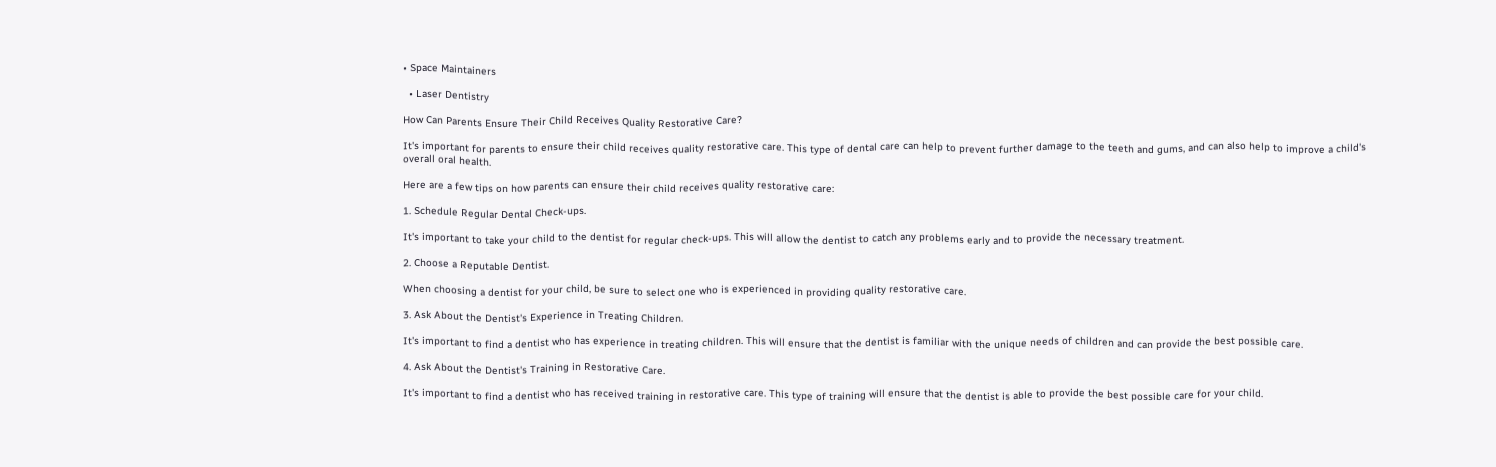• Space Maintainers

  • Laser Dentistry

How Can Parents Ensure Their Child Receives Quality Restorative Care?

It's important for parents to ensure their child receives quality restorative care. This type of dental care can help to prevent further damage to the teeth and gums, and can also help to improve a child's overall oral health.

Here are a few tips on how parents can ensure their child receives quality restorative care:

1. Schedule Regular Dental Check-ups.

It's important to take your child to the dentist for regular check-ups. This will allow the dentist to catch any problems early and to provide the necessary treatment.

2. Choose a Reputable Dentist.

When choosing a dentist for your child, be sure to select one who is experienced in providing quality restorative care.

3. Ask About the Dentist's Experience in Treating Children.

It's important to find a dentist who has experience in treating children. This will ensure that the dentist is familiar with the unique needs of children and can provide the best possible care.

4. Ask About the Dentist's Training in Restorative Care.

It's important to find a dentist who has received training in restorative care. This type of training will ensure that the dentist is able to provide the best possible care for your child.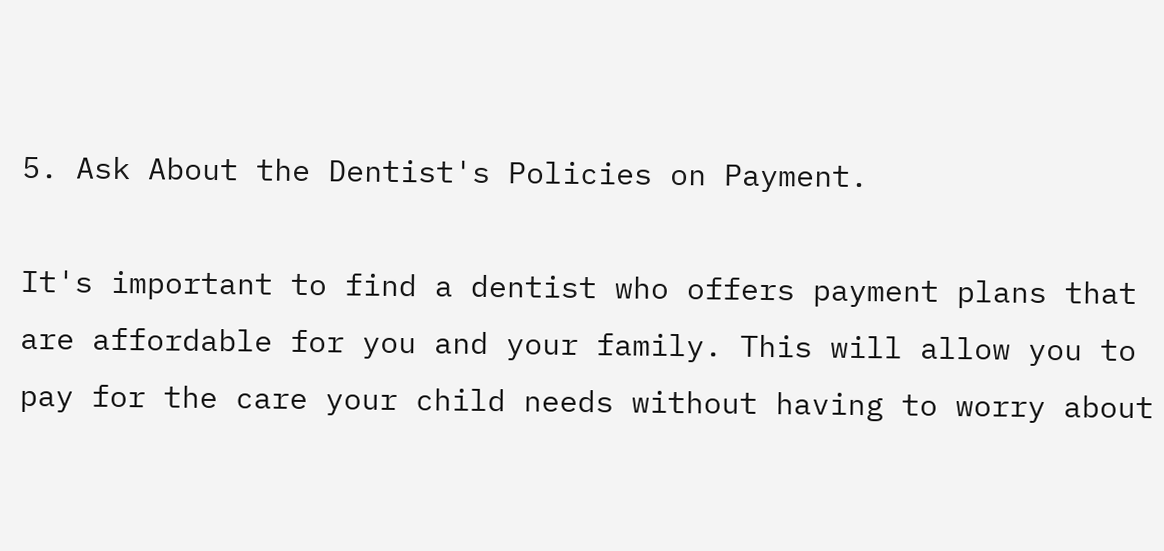5. Ask About the Dentist's Policies on Payment.

It's important to find a dentist who offers payment plans that are affordable for you and your family. This will allow you to pay for the care your child needs without having to worry about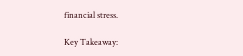financial stress.

Key Takeaway: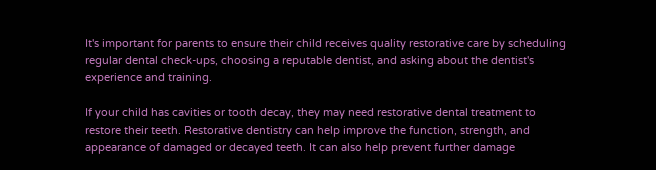It's important for parents to ensure their child receives quality restorative care by scheduling regular dental check-ups, choosing a reputable dentist, and asking about the dentist's experience and training.

If your child has cavities or tooth decay, they may need restorative dental treatment to restore their teeth. Restorative dentistry can help improve the function, strength, and appearance of damaged or decayed teeth. It can also help prevent further damage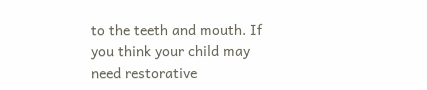to the teeth and mouth. If you think your child may need restorative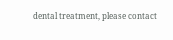dental treatment, please contact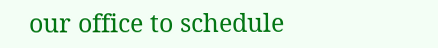our office to schedule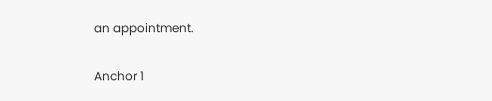an appointment.

Anchor 1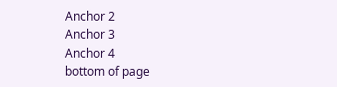Anchor 2
Anchor 3
Anchor 4
bottom of page